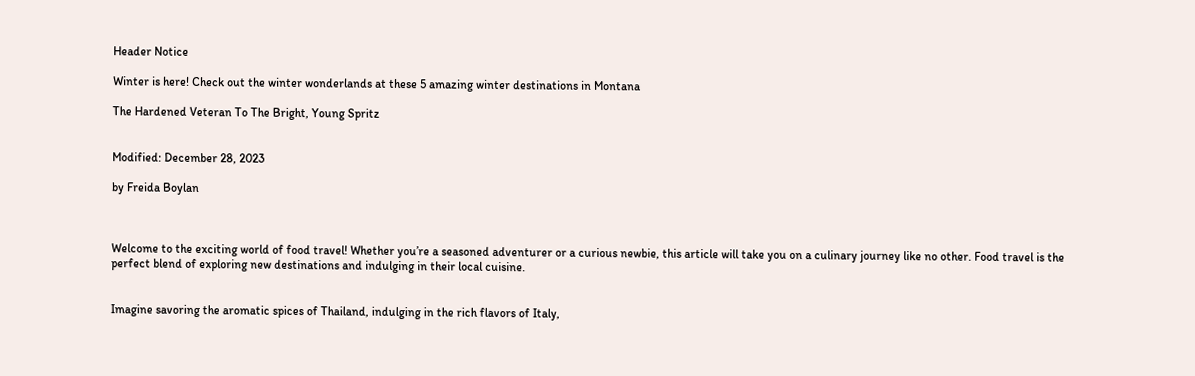Header Notice

Winter is here! Check out the winter wonderlands at these 5 amazing winter destinations in Montana

The Hardened Veteran To The Bright, Young Spritz


Modified: December 28, 2023

by Freida Boylan



Welcome to the exciting world of food travel! Whether you’re a seasoned adventurer or a curious newbie, this article will take you on a culinary journey like no other. Food travel is the perfect blend of exploring new destinations and indulging in their local cuisine.


Imagine savoring the aromatic spices of Thailand, indulging in the rich flavors of Italy,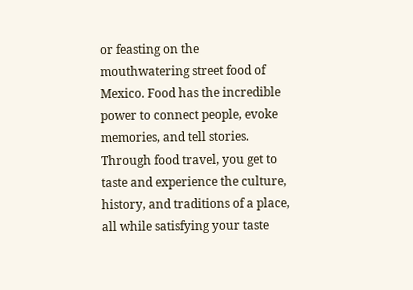or feasting on the mouthwatering street food of Mexico. Food has the incredible power to connect people, evoke memories, and tell stories. Through food travel, you get to taste and experience the culture, history, and traditions of a place, all while satisfying your taste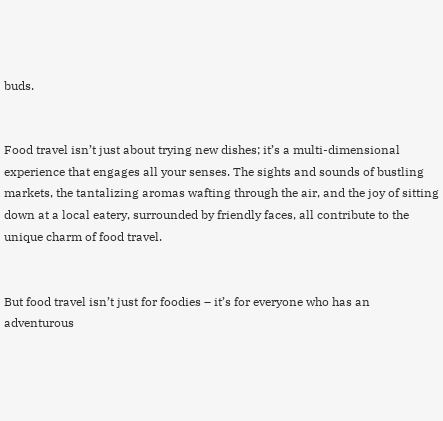buds.


Food travel isn’t just about trying new dishes; it’s a multi-dimensional experience that engages all your senses. The sights and sounds of bustling markets, the tantalizing aromas wafting through the air, and the joy of sitting down at a local eatery, surrounded by friendly faces, all contribute to the unique charm of food travel.


But food travel isn’t just for foodies – it’s for everyone who has an adventurous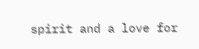spirit and a love for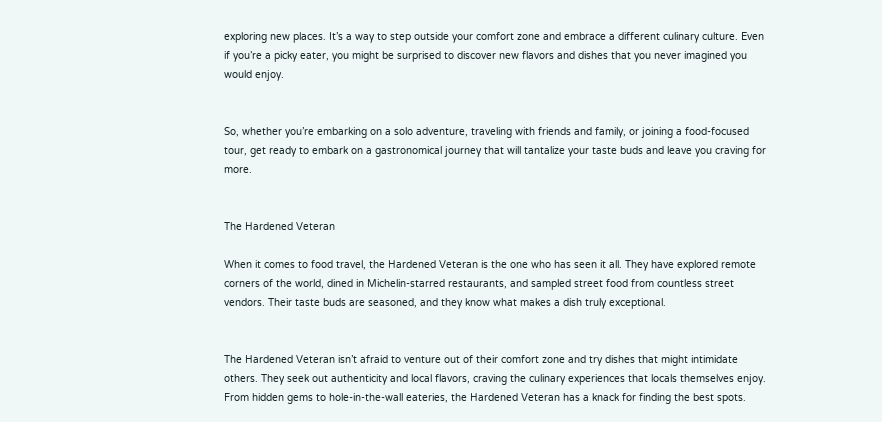exploring new places. It’s a way to step outside your comfort zone and embrace a different culinary culture. Even if you’re a picky eater, you might be surprised to discover new flavors and dishes that you never imagined you would enjoy.


So, whether you’re embarking on a solo adventure, traveling with friends and family, or joining a food-focused tour, get ready to embark on a gastronomical journey that will tantalize your taste buds and leave you craving for more.


The Hardened Veteran

When it comes to food travel, the Hardened Veteran is the one who has seen it all. They have explored remote corners of the world, dined in Michelin-starred restaurants, and sampled street food from countless street vendors. Their taste buds are seasoned, and they know what makes a dish truly exceptional.


The Hardened Veteran isn’t afraid to venture out of their comfort zone and try dishes that might intimidate others. They seek out authenticity and local flavors, craving the culinary experiences that locals themselves enjoy. From hidden gems to hole-in-the-wall eateries, the Hardened Veteran has a knack for finding the best spots.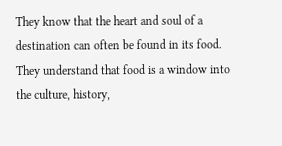They know that the heart and soul of a destination can often be found in its food. They understand that food is a window into the culture, history,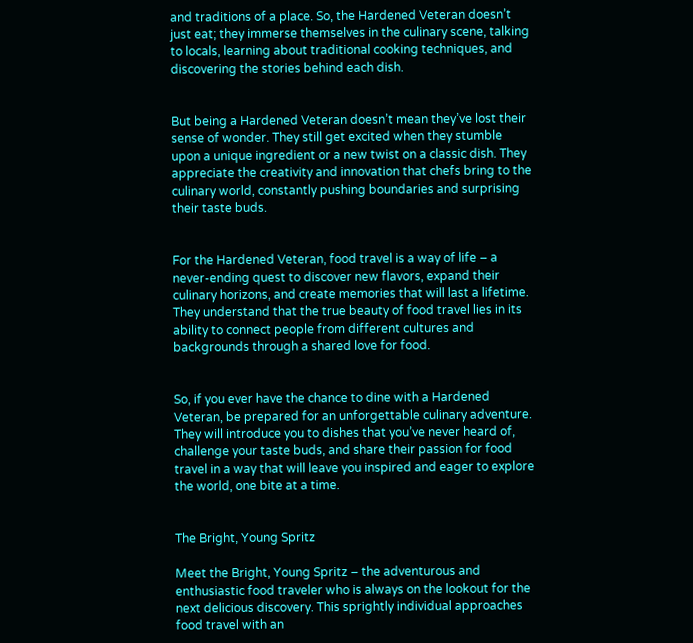and traditions of a place. So, the Hardened Veteran doesn’t just eat; they immerse themselves in the culinary scene, talking to locals, learning about traditional cooking techniques, and discovering the stories behind each dish.


But being a Hardened Veteran doesn’t mean they’ve lost their sense of wonder. They still get excited when they stumble upon a unique ingredient or a new twist on a classic dish. They appreciate the creativity and innovation that chefs bring to the culinary world, constantly pushing boundaries and surprising their taste buds.


For the Hardened Veteran, food travel is a way of life – a never-ending quest to discover new flavors, expand their culinary horizons, and create memories that will last a lifetime. They understand that the true beauty of food travel lies in its ability to connect people from different cultures and backgrounds through a shared love for food.


So, if you ever have the chance to dine with a Hardened Veteran, be prepared for an unforgettable culinary adventure. They will introduce you to dishes that you’ve never heard of, challenge your taste buds, and share their passion for food travel in a way that will leave you inspired and eager to explore the world, one bite at a time.


The Bright, Young Spritz

Meet the Bright, Young Spritz – the adventurous and enthusiastic food traveler who is always on the lookout for the next delicious discovery. This sprightly individual approaches food travel with an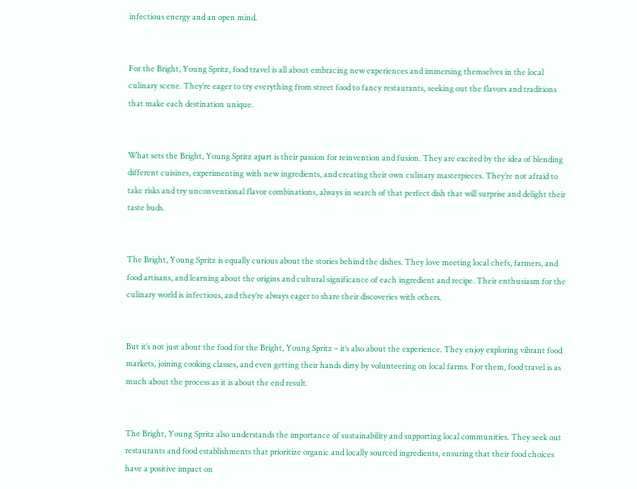infectious energy and an open mind.


For the Bright, Young Spritz, food travel is all about embracing new experiences and immersing themselves in the local culinary scene. They’re eager to try everything from street food to fancy restaurants, seeking out the flavors and traditions that make each destination unique.


What sets the Bright, Young Spritz apart is their passion for reinvention and fusion. They are excited by the idea of blending different cuisines, experimenting with new ingredients, and creating their own culinary masterpieces. They’re not afraid to take risks and try unconventional flavor combinations, always in search of that perfect dish that will surprise and delight their taste buds.


The Bright, Young Spritz is equally curious about the stories behind the dishes. They love meeting local chefs, farmers, and food artisans, and learning about the origins and cultural significance of each ingredient and recipe. Their enthusiasm for the culinary world is infectious, and they’re always eager to share their discoveries with others.


But it’s not just about the food for the Bright, Young Spritz – it’s also about the experience. They enjoy exploring vibrant food markets, joining cooking classes, and even getting their hands dirty by volunteering on local farms. For them, food travel is as much about the process as it is about the end result.


The Bright, Young Spritz also understands the importance of sustainability and supporting local communities. They seek out restaurants and food establishments that prioritize organic and locally sourced ingredients, ensuring that their food choices have a positive impact on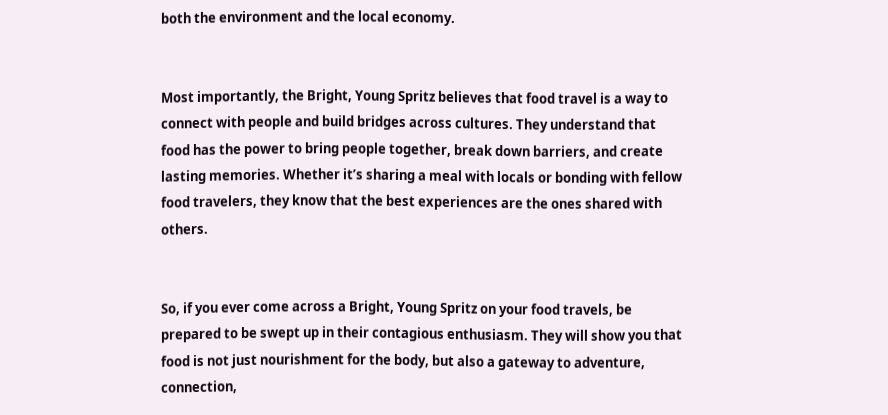both the environment and the local economy.


Most importantly, the Bright, Young Spritz believes that food travel is a way to connect with people and build bridges across cultures. They understand that food has the power to bring people together, break down barriers, and create lasting memories. Whether it’s sharing a meal with locals or bonding with fellow food travelers, they know that the best experiences are the ones shared with others.


So, if you ever come across a Bright, Young Spritz on your food travels, be prepared to be swept up in their contagious enthusiasm. They will show you that food is not just nourishment for the body, but also a gateway to adventure, connection,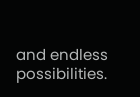and endless possibilities.